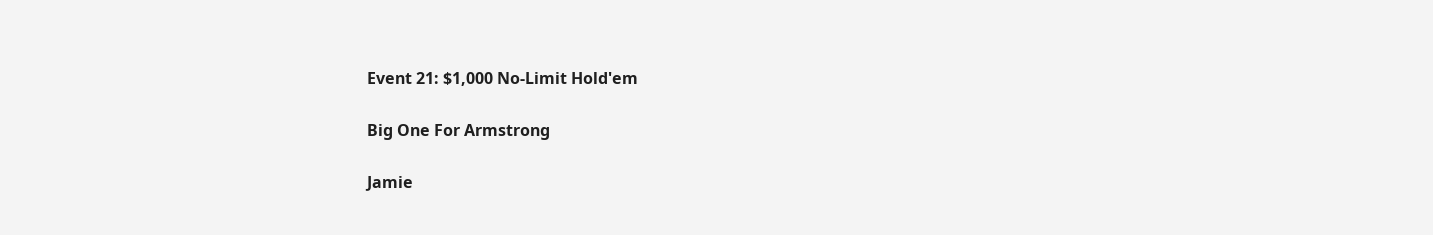Event 21: $1,000 No-Limit Hold'em

Big One For Armstrong

Jamie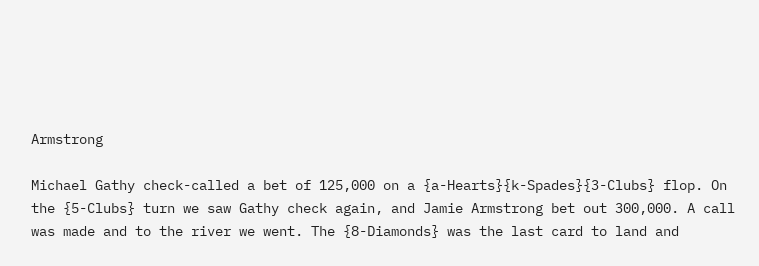Armstrong

Michael Gathy check-called a bet of 125,000 on a {a-Hearts}{k-Spades}{3-Clubs} flop. On the {5-Clubs} turn we saw Gathy check again, and Jamie Armstrong bet out 300,000. A call was made and to the river we went. The {8-Diamonds} was the last card to land and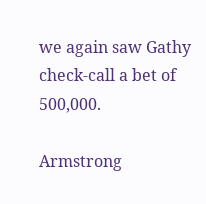we again saw Gathy check-call a bet of 500,000.

Armstrong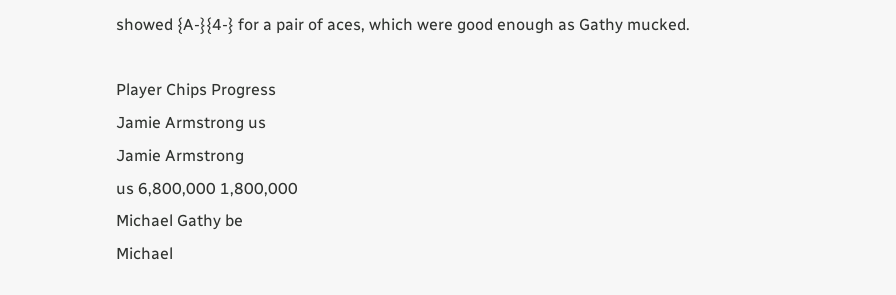showed {A-}{4-} for a pair of aces, which were good enough as Gathy mucked.

Player Chips Progress
Jamie Armstrong us
Jamie Armstrong
us 6,800,000 1,800,000
Michael Gathy be
Michael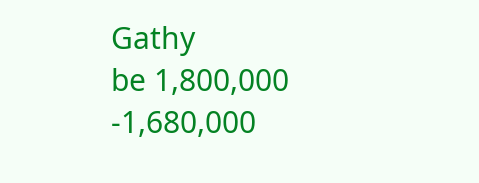Gathy
be 1,800,000 -1,680,000